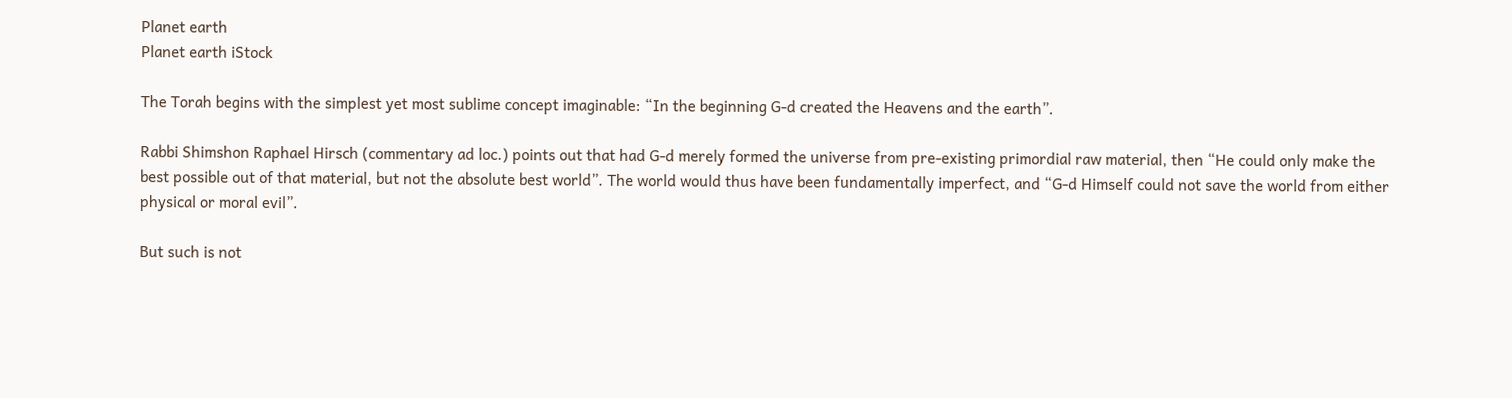Planet earth
Planet earth iStock

The Torah begins with the simplest yet most sublime concept imaginable: “In the beginning G-d created the Heavens and the earth”.

Rabbi Shimshon Raphael Hirsch (commentary ad loc.) points out that had G-d merely formed the universe from pre-existing primordial raw material, then “He could only make the best possible out of that material, but not the absolute best world”. The world would thus have been fundamentally imperfect, and “G-d Himself could not save the world from either physical or moral evil”.

But such is not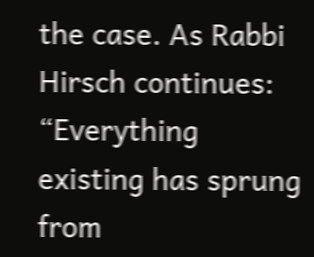the case. As Rabbi Hirsch continues: “Everything existing has sprung from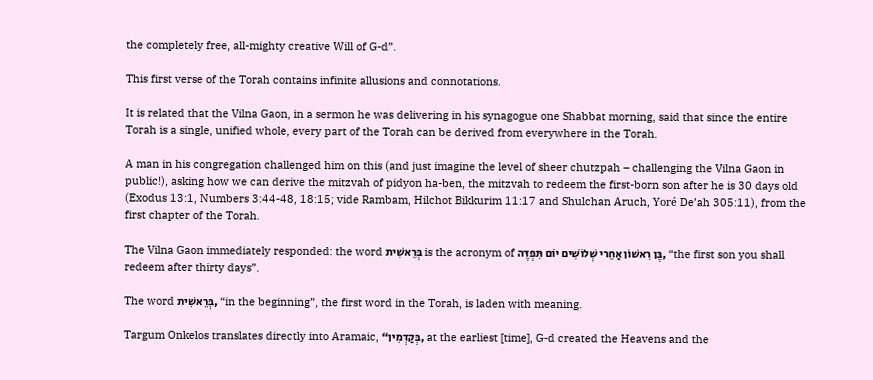the completely free, all-mighty creative Will of G-d”.

This first verse of the Torah contains infinite allusions and connotations.

It is related that the Vilna Gaon, in a sermon he was delivering in his synagogue one Shabbat morning, said that since the entire Torah is a single, unified whole, every part of the Torah can be derived from everywhere in the Torah.

A man in his congregation challenged him on this (and just imagine the level of sheer chutzpah – challenging the Vilna Gaon in public!), asking how we can derive the mitzvah of pidyon ha-ben, the mitzvah to redeem the first-born son after he is 30 days old (Exodus 13:1, Numbers 3:44-48, 18:15; vide Rambam, Hilchot Bikkurim 11:17 and Shulchan Aruch, Yoré De’ah 305:11), from the first chapter of the Torah.

The Vilna Gaon immediately responded: the word בְּרֵאשִׁית is the acronym of בֶּן רִאשׁוֹן אַחֵרי שְׁלוֹשִׁים יוֹם תִּפְדֶּה, “the first son you shall redeem after thirty days”.

The word בְּרֵאשִׁית, “in the beginning”, the first word in the Torah, is laden with meaning.

Targum Onkelos translates directly into Aramaic, “בְּקַדְמִין, at the earliest [time], G-d created the Heavens and the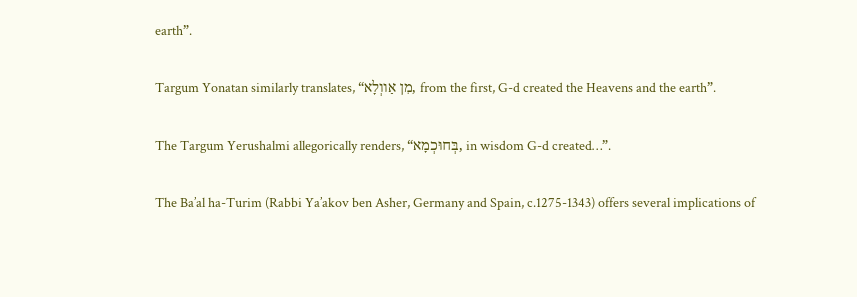earth”.

Targum Yonatan similarly translates, “מִן אַווְלָא, from the first, G-d created the Heavens and the earth”.

The Targum Yerushalmi allegorically renders, “בְּחוּכְמָא, in wisdom G-d created…”.

The Ba’al ha-Turim (Rabbi Ya’akov ben Asher, Germany and Spain, c.1275-1343) offers several implications of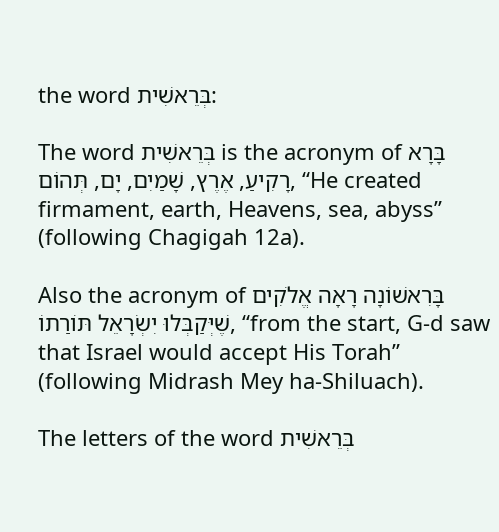the word בְּרֵאשִׁית:

The word בְּרֵאשִׁית is the acronym of בָּרָא רָקִיעַ, אֶרֶץ, שָׁמַיִם, יָם, תְּהוֹם, “He created firmament, earth, Heavens, sea, abyss” (following Chagigah 12a).

Also the acronym of בָּרִאשׁוֹנָה רָאָה אֱלֹקִים שֶׁיְּקַבְּלוּ יִשְׂרָאֵל תּוֹרַתוֹ, “from the start, G-d saw that Israel would accept His Torah” (following Midrash Mey ha-Shiluach).

The letters of the word בְּרֵאשִׁית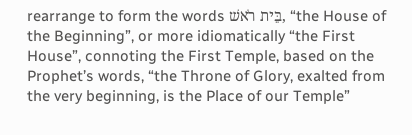rearrange to form the words בֵּית רֹאשׁ, “the House of the Beginning”, or more idiomatically “the First House”, connoting the First Temple, based on the Prophet’s words, “the Throne of Glory, exalted from the very beginning, is the Place of our Temple”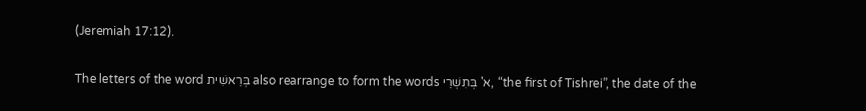(Jeremiah 17:12).

The letters of the word בְּרֵאשִׁית also rearrange to form the words א' בְּתִשְׁרֵי, “the first of Tishrei”, the date of the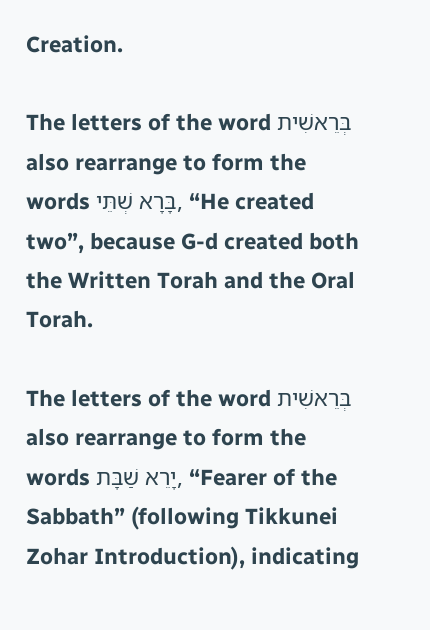Creation.

The letters of the word בְּרֵאשִׁית also rearrange to form the words בָּרָא שְׁתֵּי, “He created two”, because G-d created both the Written Torah and the Oral Torah.

The letters of the word בְּרֵאשִׁית also rearrange to form the words יָרֵא שַׁבָּת, “Fearer of the Sabbath” (following Tikkunei Zohar Introduction), indicating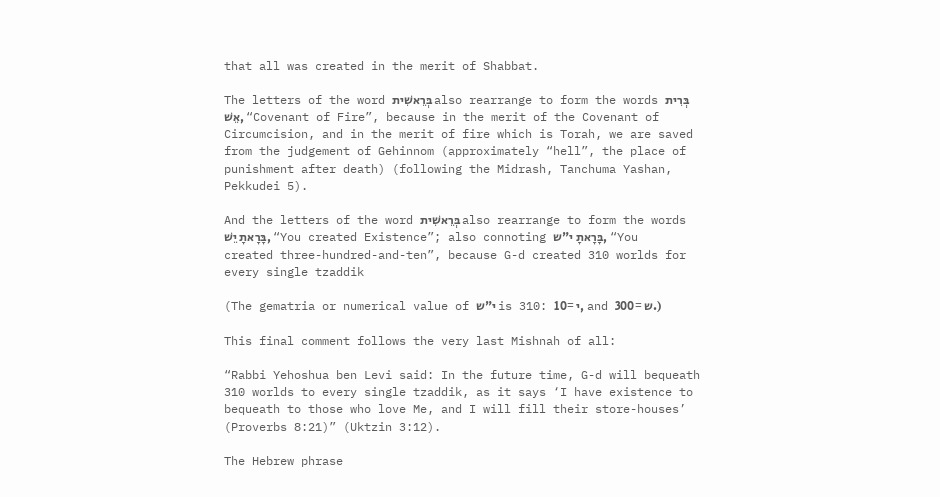that all was created in the merit of Shabbat.

The letters of the word בְּרֵאשִׁית also rearrange to form the words בְּרִית אֵשׁ, “Covenant of Fire”, because in the merit of the Covenant of Circumcision, and in the merit of fire which is Torah, we are saved from the judgement of Gehinnom (approximately “hell”, the place of punishment after death) (following the Midrash, Tanchuma Yashan, Pekkudei 5).

And the letters of the word בְּרֵאשִׁית also rearrange to form the words בָּרָאתָ יֵשׁ, “You created Existence”; also connoting בָּרָאתָ י"ש, “You created three-hundred-and-ten”, because G-d created 310 worlds for every single tzaddik

(The gematria or numerical value of י"ש is 310: י =10, and ש =300.)

This final comment follows the very last Mishnah of all:

“Rabbi Yehoshua ben Levi said: In the future time, G-d will bequeath 310 worlds to every single tzaddik, as it says ‘I have existence to bequeath to those who love Me, and I will fill their store-houses’ (Proverbs 8:21)” (Uktzin 3:12).

The Hebrew phrase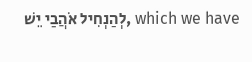לְהַנְחִיל אֹהֲבַי יֵשׁ, which we have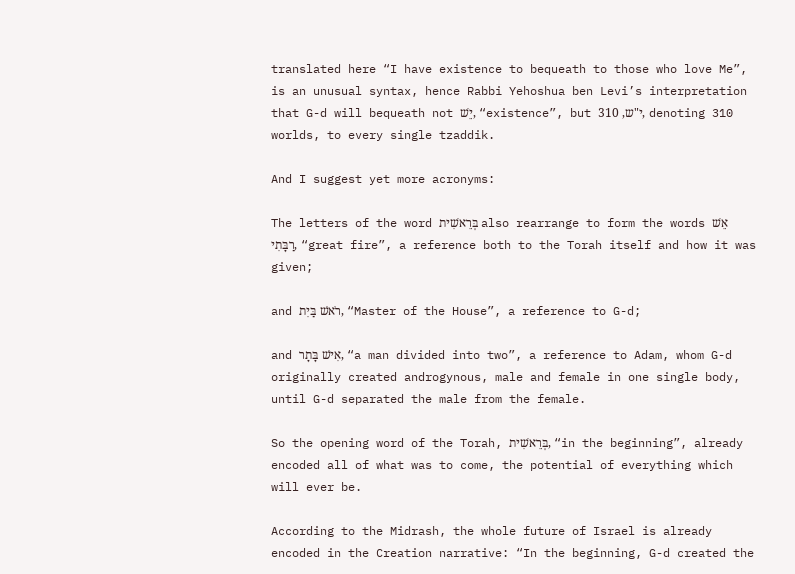translated here “I have existence to bequeath to those who love Me”, is an unusual syntax, hence Rabbi Yehoshua ben Levi’s interpretation that G-d will bequeath not יֵשׁ, “existence”, but י"ש, 310, denoting 310 worlds, to every single tzaddik.

And I suggest yet more acronyms:

The letters of the word בְּרֵאשִׁית also rearrange to form the words אֵשׁ רַבָּתִי, “great fire”, a reference both to the Torah itself and how it was given;

and רֹאשׁ בַּיִת, “Master of the House”, a reference to G-d;

and אִישׁ בָּתָר, “a man divided into two”, a reference to Adam, whom G-d originally created androgynous, male and female in one single body, until G-d separated the male from the female.

So the opening word of the Torah, בְּרֵאשִׁית, “in the beginning”, already encoded all of what was to come, the potential of everything which will ever be.

According to the Midrash, the whole future of Israel is already encoded in the Creation narrative: “In the beginning, G-d created the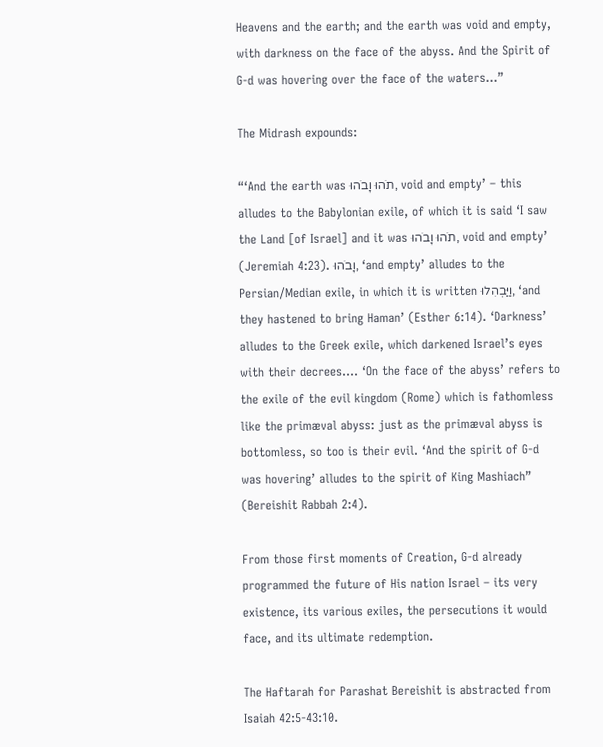Heavens and the earth; and the earth was void and empty, with darkness on the face of the abyss. And the Spirit of G-d was hovering over the face of the waters…”

The Midrash expounds:

“‘And the earth was תֹהוּ וָבֹהוּ, void and empty’ – this alludes to the Babylonian exile, of which it is said ‘I saw the Land [of Israel] and it was תֹהוּ וָבֹהוּ, void and empty’ (Jeremiah 4:23). וָבֹהוּ, ‘and empty’ alludes to the Persian/Median exile, in which it is written וַיַּבְהִלוּ, ‘and they hastened to bring Haman’ (Esther 6:14). ‘Darkness’ alludes to the Greek exile, which darkened Israel’s eyes with their decrees…. ‘On the face of the abyss’ refers to the exile of the evil kingdom (Rome) which is fathomless like the primæval abyss: just as the primæval abyss is bottomless, so too is their evil. ‘And the spirit of G-d was hovering’ alludes to the spirit of King Mashiach” (Bereishit Rabbah 2:4).

From those first moments of Creation, G-d already programmed the future of His nation Israel – its very existence, its various exiles, the persecutions it would face, and its ultimate redemption.

The Haftarah for Parashat Bereishit is abstracted from Isaiah 42:5-43:10.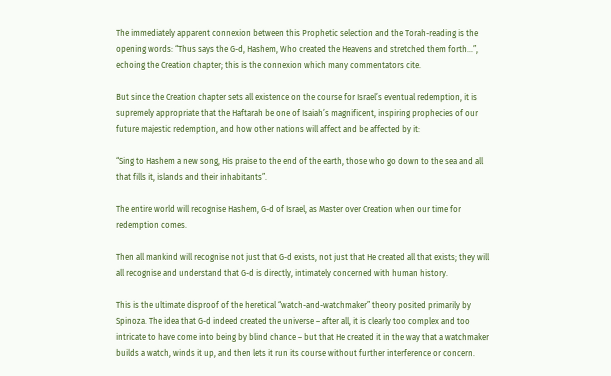The immediately apparent connexion between this Prophetic selection and the Torah-reading is the opening words: “Thus says the G-d, Hashem, Who created the Heavens and stretched them forth…”, echoing the Creation chapter; this is the connexion which many commentators cite.

But since the Creation chapter sets all existence on the course for Israel’s eventual redemption, it is supremely appropriate that the Haftarah be one of Isaiah’s magnificent, inspiring prophecies of our future majestic redemption, and how other nations will affect and be affected by it:

“Sing to Hashem a new song, His praise to the end of the earth, those who go down to the sea and all that fills it, islands and their inhabitants”.

The entire world will recognise Hashem, G-d of Israel, as Master over Creation when our time for redemption comes.

Then all mankind will recognise not just that G-d exists, not just that He created all that exists; they will all recognise and understand that G-d is directly, intimately concerned with human history.

This is the ultimate disproof of the heretical “watch-and-watchmaker” theory posited primarily by Spinoza. The idea that G-d indeed created the universe – after all, it is clearly too complex and too intricate to have come into being by blind chance – but that He created it in the way that a watchmaker builds a watch, winds it up, and then lets it run its course without further interference or concern.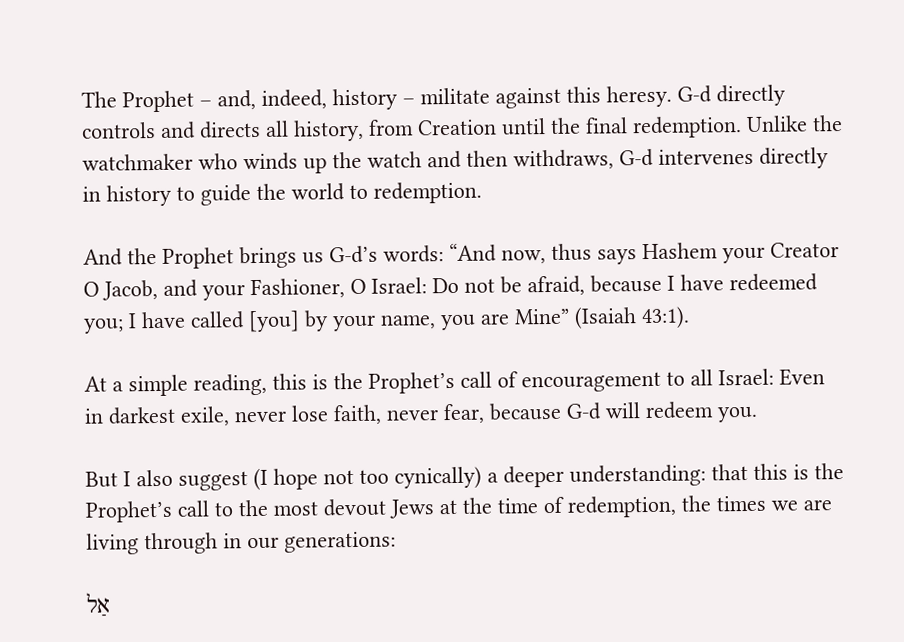The Prophet – and, indeed, history – militate against this heresy. G-d directly controls and directs all history, from Creation until the final redemption. Unlike the watchmaker who winds up the watch and then withdraws, G-d intervenes directly in history to guide the world to redemption.

And the Prophet brings us G-d’s words: “And now, thus says Hashem your Creator O Jacob, and your Fashioner, O Israel: Do not be afraid, because I have redeemed you; I have called [you] by your name, you are Mine” (Isaiah 43:1).

At a simple reading, this is the Prophet’s call of encouragement to all Israel: Even in darkest exile, never lose faith, never fear, because G-d will redeem you.

But I also suggest (I hope not too cynically) a deeper understanding: that this is the Prophet’s call to the most devout Jews at the time of redemption, the times we are living through in our generations:

אַל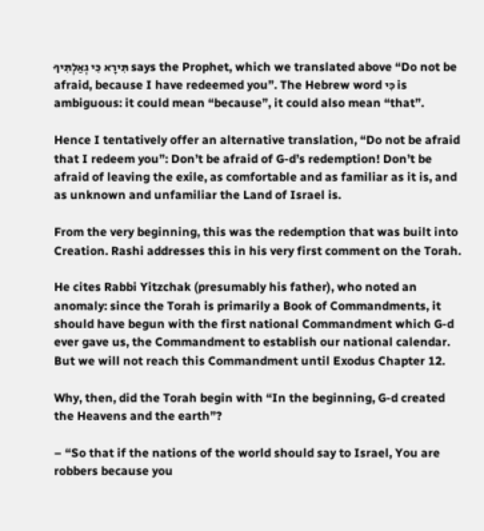תִּירָא כִּי גְאַלְתִּיךָ says the Prophet, which we translated above “Do not be afraid, because I have redeemed you”. The Hebrew word כִּי is ambiguous: it could mean “because”, it could also mean “that”.

Hence I tentatively offer an alternative translation, “Do not be afraid that I redeem you”: Don’t be afraid of G-d’s redemption! Don’t be afraid of leaving the exile, as comfortable and as familiar as it is, and as unknown and unfamiliar the Land of Israel is.

From the very beginning, this was the redemption that was built into Creation. Rashi addresses this in his very first comment on the Torah.

He cites Rabbi Yitzchak (presumably his father), who noted an anomaly: since the Torah is primarily a Book of Commandments, it should have begun with the first national Commandment which G-d ever gave us, the Commandment to establish our national calendar. But we will not reach this Commandment until Exodus Chapter 12.

Why, then, did the Torah begin with “In the beginning, G-d created the Heavens and the earth”?

– “So that if the nations of the world should say to Israel, You are robbers because you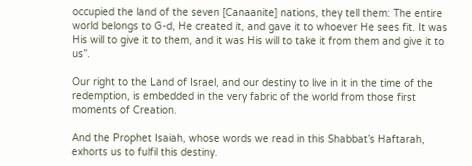occupied the land of the seven [Canaanite] nations, they tell them: The entire world belongs to G-d, He created it, and gave it to whoever He sees fit. It was His will to give it to them, and it was His will to take it from them and give it to us”.

Our right to the Land of Israel, and our destiny to live in it in the time of the redemption, is embedded in the very fabric of the world from those first moments of Creation.

And the Prophet Isaiah, whose words we read in this Shabbat’s Haftarah, exhorts us to fulfil this destiny.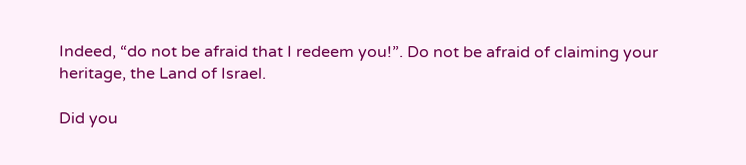Indeed, “do not be afraid that I redeem you!”. Do not be afraid of claiming your heritage, the Land of Israel.

Did you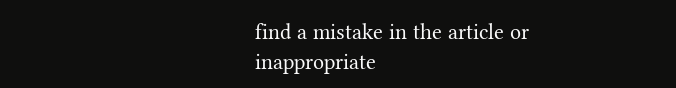find a mistake in the article or inappropriate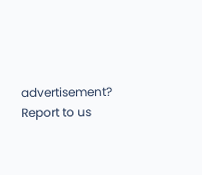advertisement? Report to us